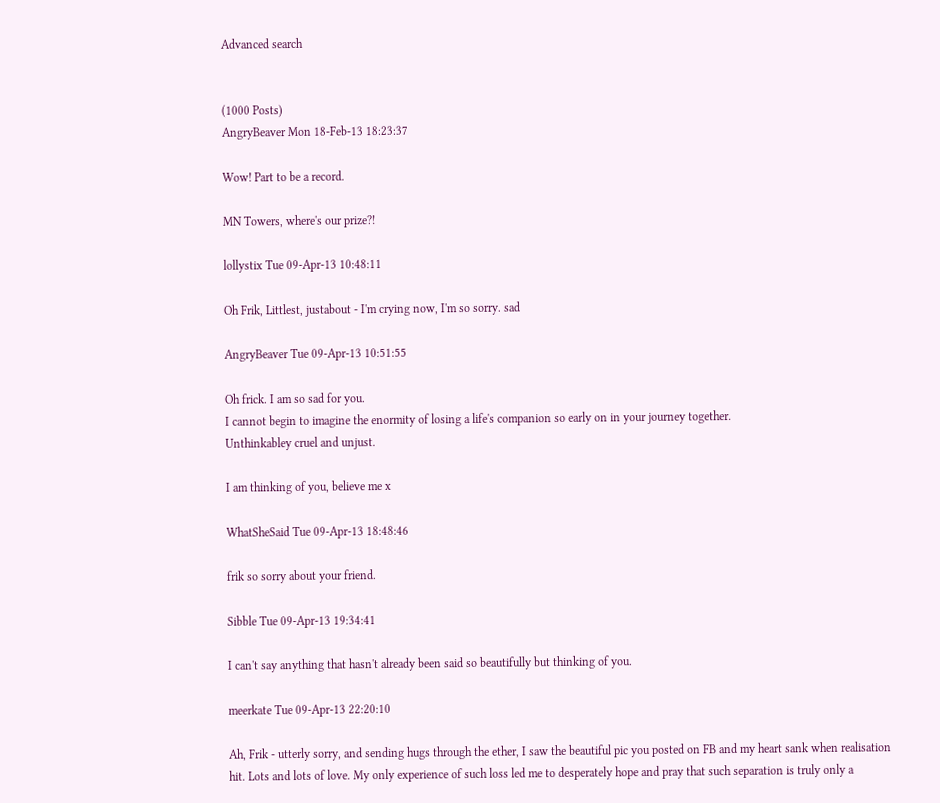Advanced search


(1000 Posts)
AngryBeaver Mon 18-Feb-13 18:23:37

Wow! Part to be a record.

MN Towers, where's our prize?!

lollystix Tue 09-Apr-13 10:48:11

Oh Frik, Littlest, justabout - I'm crying now, I'm so sorry. sad

AngryBeaver Tue 09-Apr-13 10:51:55

Oh frick. I am so sad for you.
I cannot begin to imagine the enormity of losing a life's companion so early on in your journey together.
Unthinkabley cruel and unjust.

I am thinking of you, believe me x

WhatSheSaid Tue 09-Apr-13 18:48:46

frik so sorry about your friend.

Sibble Tue 09-Apr-13 19:34:41

I can't say anything that hasn't already been said so beautifully but thinking of you.

meerkate Tue 09-Apr-13 22:20:10

Ah, Frik - utterly sorry, and sending hugs through the ether, I saw the beautiful pic you posted on FB and my heart sank when realisation hit. Lots and lots of love. My only experience of such loss led me to desperately hope and pray that such separation is truly only a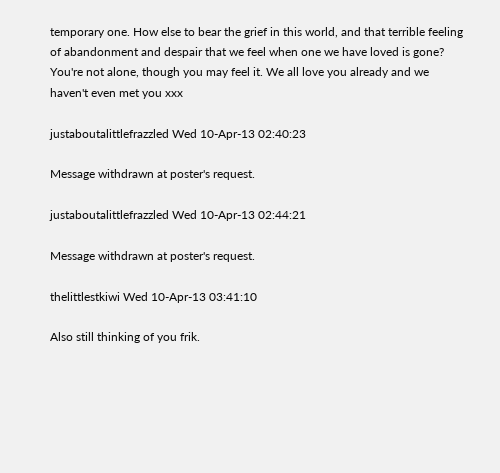temporary one. How else to bear the grief in this world, and that terrible feeling of abandonment and despair that we feel when one we have loved is gone? You're not alone, though you may feel it. We all love you already and we haven't even met you xxx

justaboutalittlefrazzled Wed 10-Apr-13 02:40:23

Message withdrawn at poster's request.

justaboutalittlefrazzled Wed 10-Apr-13 02:44:21

Message withdrawn at poster's request.

thelittlestkiwi Wed 10-Apr-13 03:41:10

Also still thinking of you frik.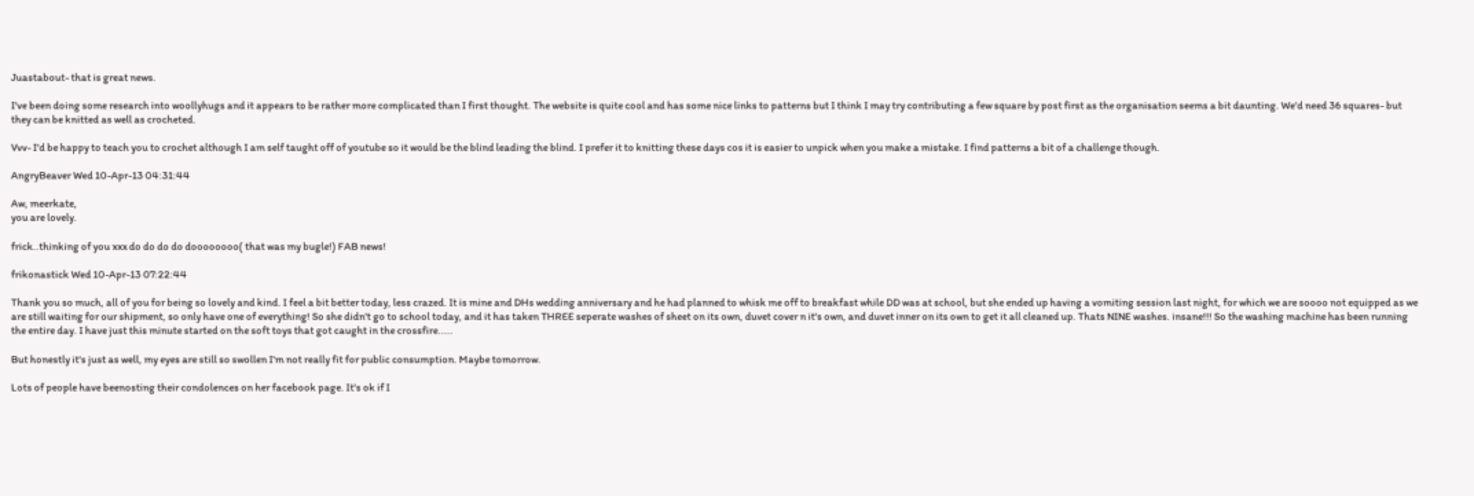Juastabout- that is great news.

I've been doing some research into woollyhugs and it appears to be rather more complicated than I first thought. The website is quite cool and has some nice links to patterns but I think I may try contributing a few square by post first as the organisation seems a bit daunting. We'd need 36 squares- but they can be knitted as well as crocheted.

Vvv- I'd be happy to teach you to crochet although I am self taught off of youtube so it would be the blind leading the blind. I prefer it to knitting these days cos it is easier to unpick when you make a mistake. I find patterns a bit of a challenge though.

AngryBeaver Wed 10-Apr-13 04:31:44

Aw, meerkate,
you are lovely.

frick..thinking of you xxx do do do do doooooooo( that was my bugle!) FAB news!

frikonastick Wed 10-Apr-13 07:22:44

Thank you so much, all of you for being so lovely and kind. I feel a bit better today, less crazed. It is mine and DHs wedding anniversary and he had planned to whisk me off to breakfast while DD was at school, but she ended up having a vomiting session last night, for which we are soooo not equipped as we are still waiting for our shipment, so only have one of everything! So she didn't go to school today, and it has taken THREE seperate washes of sheet on its own, duvet cover n it's own, and duvet inner on its own to get it all cleaned up. Thats NINE washes. insane!!! So the washing machine has been running the entire day. I have just this minute started on the soft toys that got caught in the crossfire.....

But honestly it's just as well, my eyes are still so swollen I'm not really fit for public consumption. Maybe tomorrow.

Lots of people have beenosting their condolences on her facebook page. It's ok if I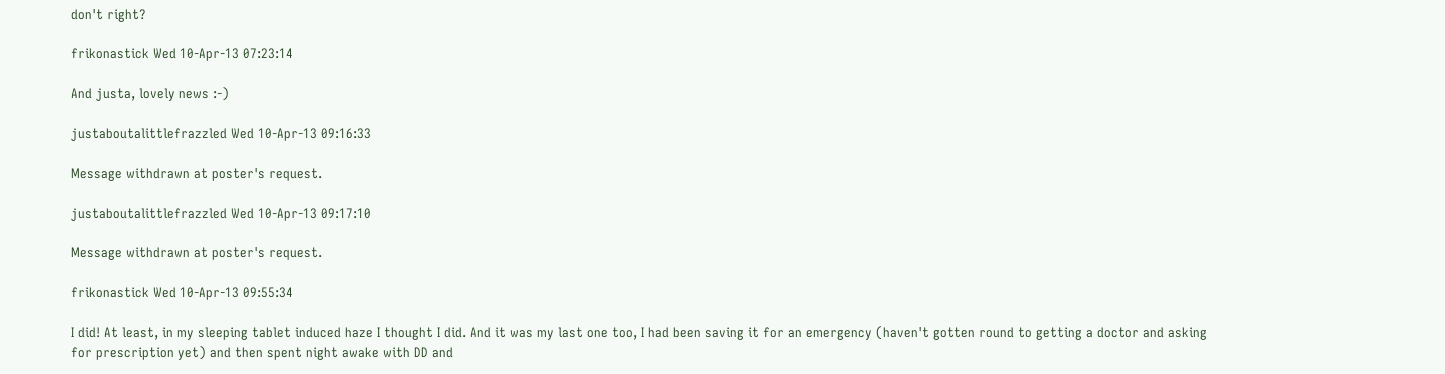don't right?

frikonastick Wed 10-Apr-13 07:23:14

And justa, lovely news :-)

justaboutalittlefrazzled Wed 10-Apr-13 09:16:33

Message withdrawn at poster's request.

justaboutalittlefrazzled Wed 10-Apr-13 09:17:10

Message withdrawn at poster's request.

frikonastick Wed 10-Apr-13 09:55:34

I did! At least, in my sleeping tablet induced haze I thought I did. And it was my last one too, I had been saving it for an emergency (haven't gotten round to getting a doctor and asking for prescription yet) and then spent night awake with DD and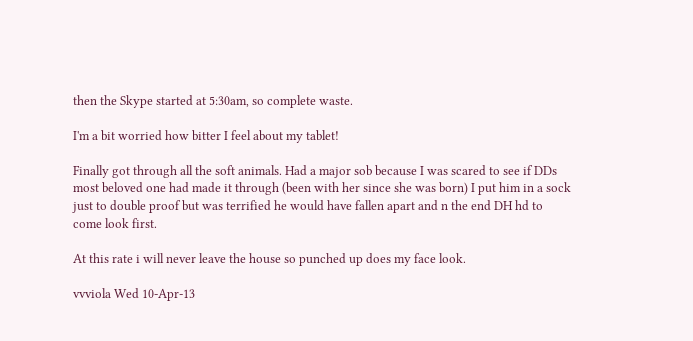then the Skype started at 5:30am, so complete waste.

I'm a bit worried how bitter I feel about my tablet!

Finally got through all the soft animals. Had a major sob because I was scared to see if DDs most beloved one had made it through (been with her since she was born) I put him in a sock just to double proof but was terrified he would have fallen apart and n the end DH hd to come look first.

At this rate i will never leave the house so punched up does my face look.

vvviola Wed 10-Apr-13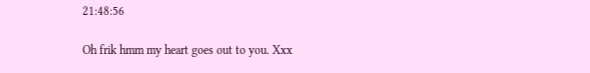21:48:56

Oh frik hmm my heart goes out to you. Xxx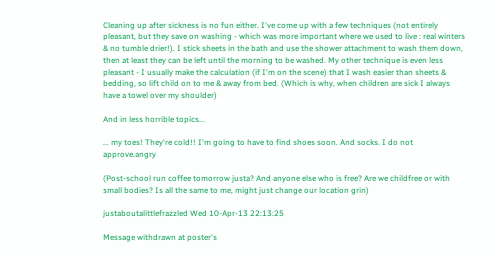Cleaning up after sickness is no fun either. I've come up with a few techniques (not entirely pleasant, but they save on washing - which was more important where we used to live : real winters & no tumble drier!). I stick sheets in the bath and use the shower attachment to wash them down, then at least they can be left until the morning to be washed. My other technique is even less pleasant - I usually make the calculation (if I'm on the scene) that I wash easier than sheets & bedding, so lift child on to me & away from bed. (Which is why, when children are sick I always have a towel over my shoulder)

And in less horrible topics...

... my toes! They're cold!! I'm going to have to find shoes soon. And socks. I do not approve.angry

(Post-school run coffee tomorrow justa? And anyone else who is free? Are we childfree or with small bodies? Is all the same to me, might just change our location grin)

justaboutalittlefrazzled Wed 10-Apr-13 22:13:25

Message withdrawn at poster's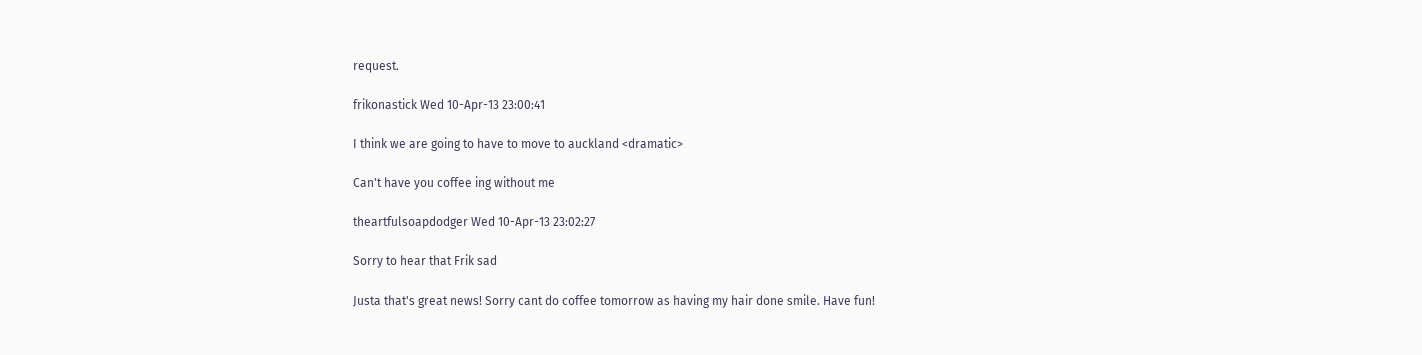request.

frikonastick Wed 10-Apr-13 23:00:41

I think we are going to have to move to auckland <dramatic>

Can't have you coffee ing without me

theartfulsoapdodger Wed 10-Apr-13 23:02:27

Sorry to hear that Frik sad

Justa that's great news! Sorry cant do coffee tomorrow as having my hair done smile. Have fun!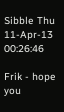Sibble Thu 11-Apr-13 00:26:46

Frik - hope you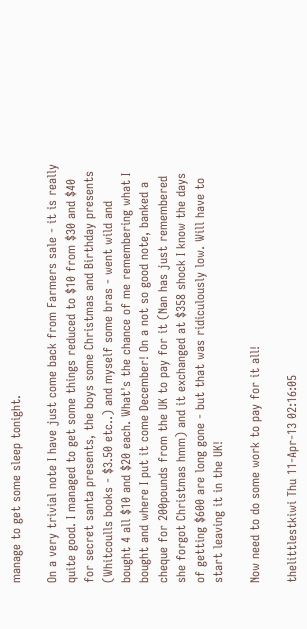manage to get some sleep tonight.

On a very trivial note I have just come back from Farmers sale - it is really quite good. I managed to get some things reduced to $10 from $30 and $40 for secret santa presents, the boys some Christmas and Birthday presents (Whitcoulls books - $3.50 etc..) and myself some bras - went wild and bought 4 all $10 and $20 each. What's the chance of me remembering what I bought and where I put it come December! On a not so good note, banked a cheque for 200pounds from the UK to pay for it (Nan has just remembered she forgot Christmas hmm) and it exchanged at $358 shock I know the days of getting $600 are long gone - but that was ridiculously low. Will have to start leaving it in the UK!

Now need to do some work to pay for it all!

thelittlestkiwi Thu 11-Apr-13 02:16:05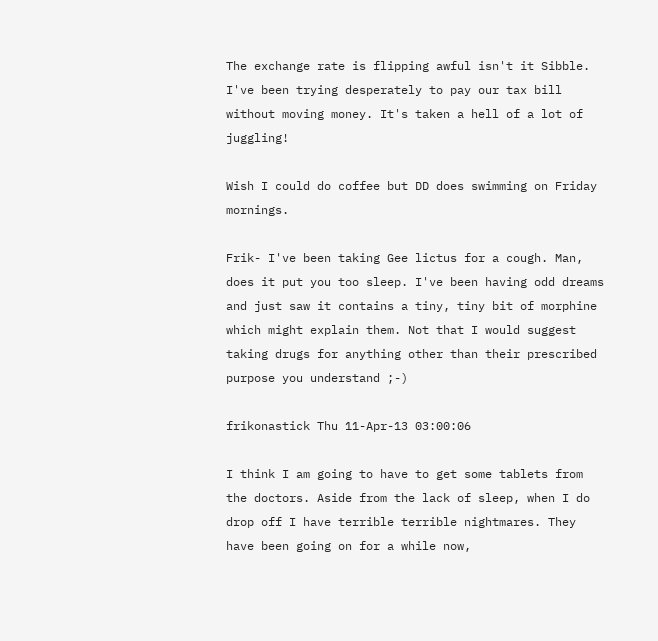The exchange rate is flipping awful isn't it Sibble. I've been trying desperately to pay our tax bill without moving money. It's taken a hell of a lot of juggling!

Wish I could do coffee but DD does swimming on Friday mornings.

Frik- I've been taking Gee lictus for a cough. Man, does it put you too sleep. I've been having odd dreams and just saw it contains a tiny, tiny bit of morphine which might explain them. Not that I would suggest taking drugs for anything other than their prescribed purpose you understand ;-)

frikonastick Thu 11-Apr-13 03:00:06

I think I am going to have to get some tablets from the doctors. Aside from the lack of sleep, when I do drop off I have terrible terrible nightmares. They have been going on for a while now,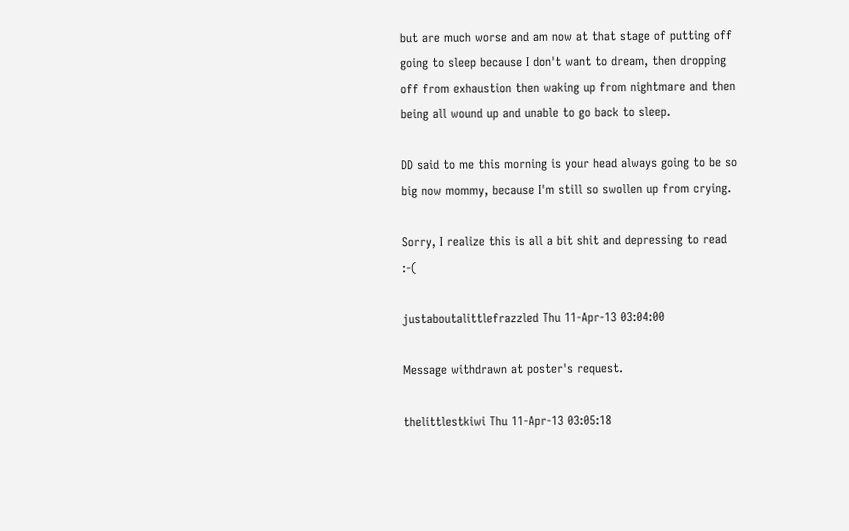but are much worse and am now at that stage of putting off going to sleep because I don't want to dream, then dropping off from exhaustion then waking up from nightmare and then being all wound up and unable to go back to sleep.

DD said to me this morning is your head always going to be so big now mommy, because I'm still so swollen up from crying.

Sorry, I realize this is all a bit shit and depressing to read :-(

justaboutalittlefrazzled Thu 11-Apr-13 03:04:00

Message withdrawn at poster's request.

thelittlestkiwi Thu 11-Apr-13 03:05:18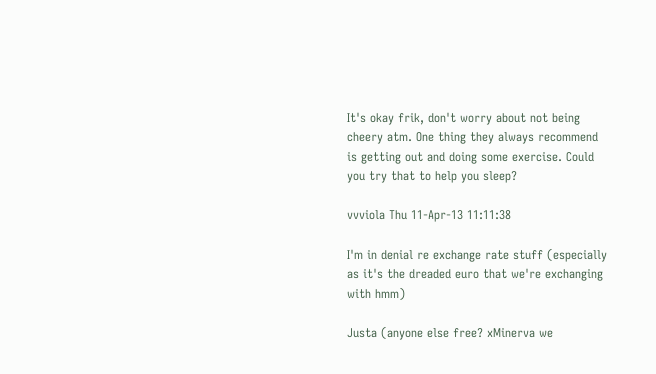It's okay frik, don't worry about not being cheery atm. One thing they always recommend is getting out and doing some exercise. Could you try that to help you sleep?

vvviola Thu 11-Apr-13 11:11:38

I'm in denial re exchange rate stuff (especially as it's the dreaded euro that we're exchanging with hmm)

Justa (anyone else free? xMinerva we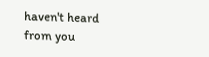haven't heard from you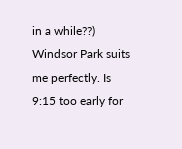in a while??) Windsor Park suits me perfectly. Is 9:15 too early for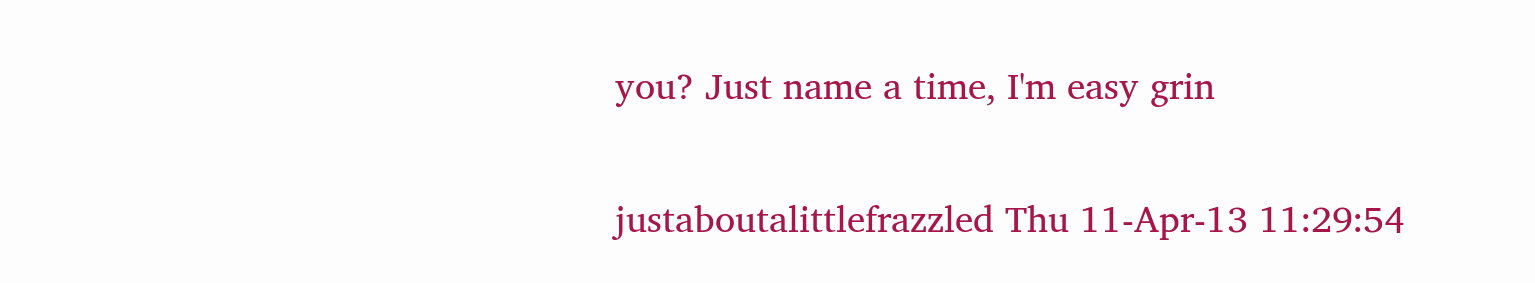you? Just name a time, I'm easy grin

justaboutalittlefrazzled Thu 11-Apr-13 11:29:54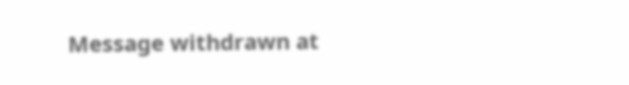Message withdrawn at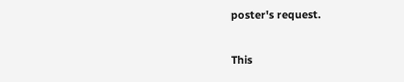poster's request.

This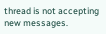thread is not accepting new messages.